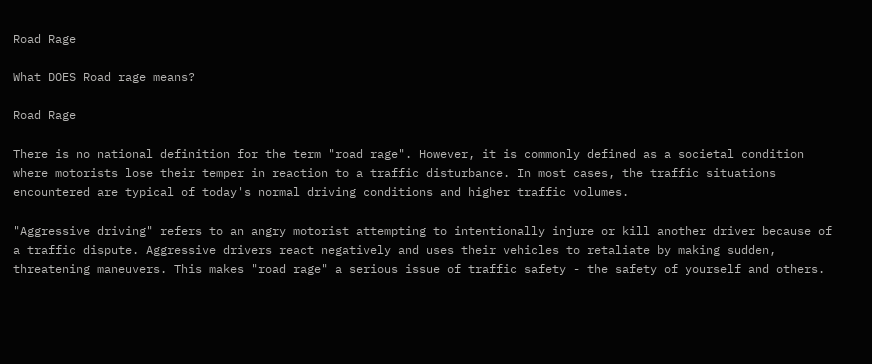Road Rage

What DOES Road rage means?

Road Rage

There is no national definition for the term "road rage". However, it is commonly defined as a societal condition where motorists lose their temper in reaction to a traffic disturbance. In most cases, the traffic situations encountered are typical of today's normal driving conditions and higher traffic volumes.

"Aggressive driving" refers to an angry motorist attempting to intentionally injure or kill another driver because of a traffic dispute. Aggressive drivers react negatively and uses their vehicles to retaliate by making sudden, threatening maneuvers. This makes "road rage" a serious issue of traffic safety - the safety of yourself and others.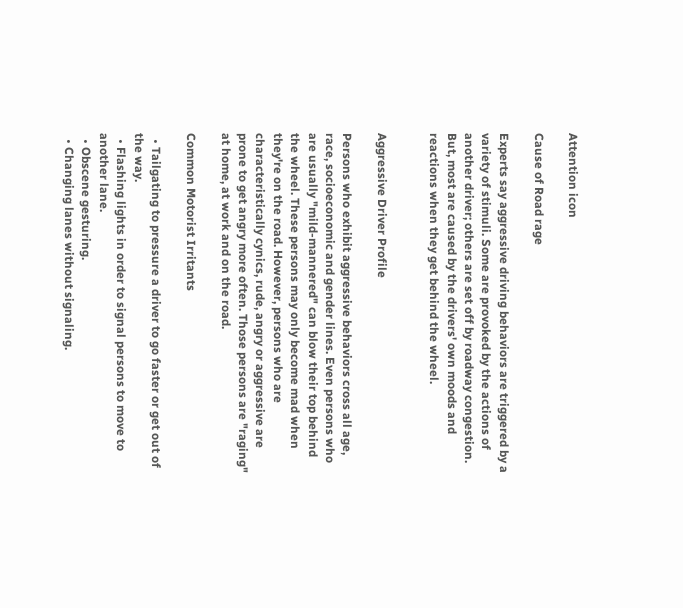Attention icon

Cause of Road rage

Experts say aggressive driving behaviors are triggered by a variety of stimuli. Some are provoked by the actions of another driver; others are set off by roadway congestion. But, most are caused by the drivers' own moods and reactions when they get behind the wheel.


Aggressive Driver Profile

Persons who exhibit aggressive behaviors cross all age, race, socioeconomic and gender lines. Even persons who are usually "mild-mannered" can blow their top behind the wheel. These persons may only become mad when they're on the road. However, persons who are characteristically cynics, rude, angry or aggressive are prone to get angry more often. Those persons are "raging" at home, at work and on the road.

Common Motorist Irritants

  • Tailgating to pressure a driver to go faster or get out of the way.
  • Flashing lights in order to signal persons to move to another lane.
  • Obscene gesturing.
  • Changing lanes without signaling.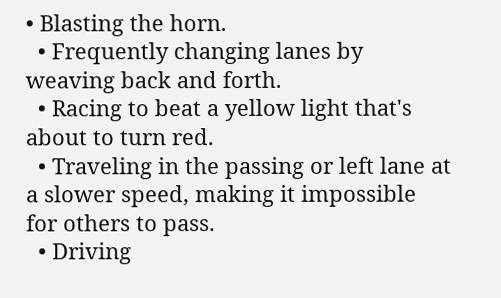• Blasting the horn.
  • Frequently changing lanes by weaving back and forth.
  • Racing to beat a yellow light that's about to turn red.
  • Traveling in the passing or left lane at a slower speed, making it impossible for others to pass.
  • Driving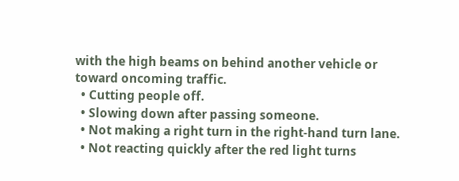with the high beams on behind another vehicle or toward oncoming traffic.
  • Cutting people off.
  • Slowing down after passing someone.
  • Not making a right turn in the right-hand turn lane.
  • Not reacting quickly after the red light turns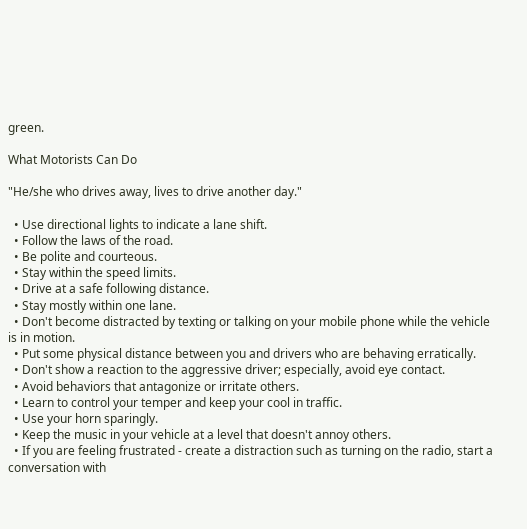green.

What Motorists Can Do

"He/she who drives away, lives to drive another day."

  • Use directional lights to indicate a lane shift.
  • Follow the laws of the road.
  • Be polite and courteous.
  • Stay within the speed limits.
  • Drive at a safe following distance.
  • Stay mostly within one lane.
  • Don't become distracted by texting or talking on your mobile phone while the vehicle is in motion.
  • Put some physical distance between you and drivers who are behaving erratically.
  • Don't show a reaction to the aggressive driver; especially, avoid eye contact.
  • Avoid behaviors that antagonize or irritate others.
  • Learn to control your temper and keep your cool in traffic.
  • Use your horn sparingly.
  • Keep the music in your vehicle at a level that doesn't annoy others.
  • If you are feeling frustrated - create a distraction such as turning on the radio, start a conversation with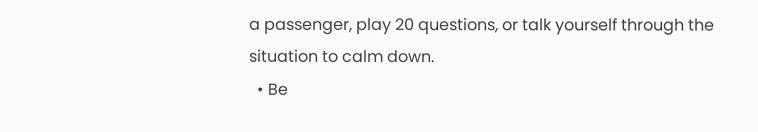a passenger, play 20 questions, or talk yourself through the situation to calm down.
  • Be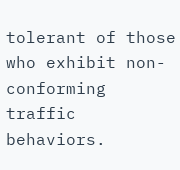tolerant of those who exhibit non-conforming traffic behaviors.